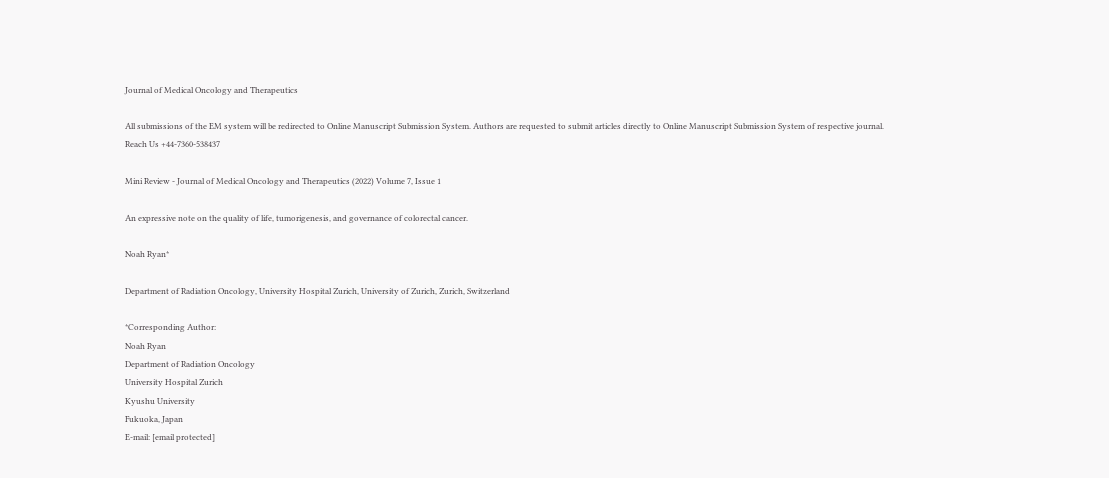Journal of Medical Oncology and Therapeutics

All submissions of the EM system will be redirected to Online Manuscript Submission System. Authors are requested to submit articles directly to Online Manuscript Submission System of respective journal.
Reach Us +44-7360-538437

Mini Review - Journal of Medical Oncology and Therapeutics (2022) Volume 7, Issue 1

An expressive note on the quality of life, tumorigenesis, and governance of colorectal cancer.

Noah Ryan*

Department of Radiation Oncology, University Hospital Zurich, University of Zurich, Zurich, Switzerland

*Corresponding Author:
Noah Ryan
Department of Radiation Oncology
University Hospital Zurich
Kyushu University
Fukuoka, Japan
E-mail: [email protected]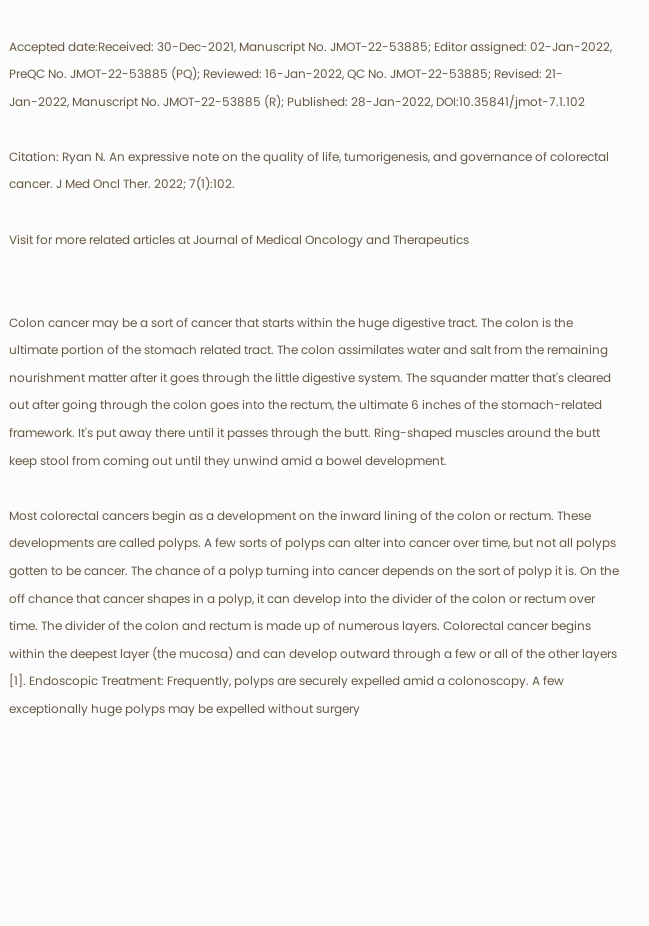Accepted date:Received: 30-Dec-2021, Manuscript No. JMOT-22-53885; Editor assigned: 02-Jan-2022, PreQC No. JMOT-22-53885 (PQ); Reviewed: 16-Jan-2022, QC No. JMOT-22-53885; Revised: 21-Jan-2022, Manuscript No. JMOT-22-53885 (R); Published: 28-Jan-2022, DOI:10.35841/jmot-7.1.102

Citation: Ryan N. An expressive note on the quality of life, tumorigenesis, and governance of colorectal cancer. J Med Oncl Ther. 2022; 7(1):102.

Visit for more related articles at Journal of Medical Oncology and Therapeutics


Colon cancer may be a sort of cancer that starts within the huge digestive tract. The colon is the ultimate portion of the stomach related tract. The colon assimilates water and salt from the remaining nourishment matter after it goes through the little digestive system. The squander matter that's cleared out after going through the colon goes into the rectum, the ultimate 6 inches of the stomach-related framework. It's put away there until it passes through the butt. Ring-shaped muscles around the butt keep stool from coming out until they unwind amid a bowel development.

Most colorectal cancers begin as a development on the inward lining of the colon or rectum. These developments are called polyps. A few sorts of polyps can alter into cancer over time, but not all polyps gotten to be cancer. The chance of a polyp turning into cancer depends on the sort of polyp it is. On the off chance that cancer shapes in a polyp, it can develop into the divider of the colon or rectum over time. The divider of the colon and rectum is made up of numerous layers. Colorectal cancer begins within the deepest layer (the mucosa) and can develop outward through a few or all of the other layers [1]. Endoscopic Treatment: Frequently, polyps are securely expelled amid a colonoscopy. A few exceptionally huge polyps may be expelled without surgery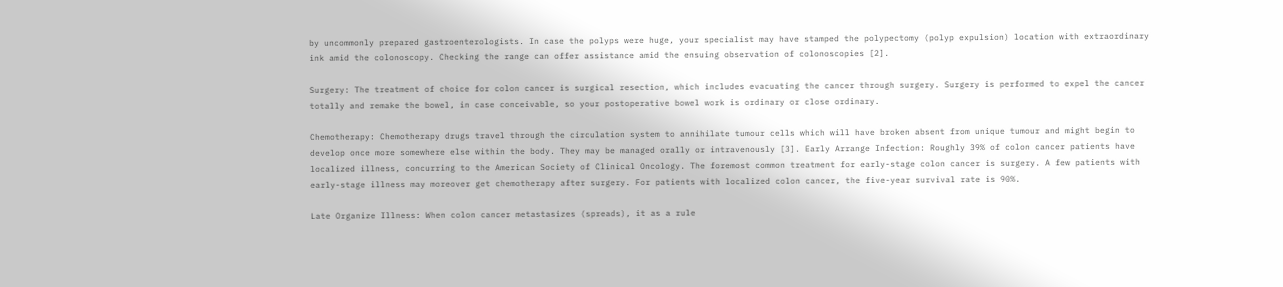by uncommonly prepared gastroenterologists. In case the polyps were huge, your specialist may have stamped the polypectomy (polyp expulsion) location with extraordinary ink amid the colonoscopy. Checking the range can offer assistance amid the ensuing observation of colonoscopies [2].

Surgery: The treatment of choice for colon cancer is surgical resection, which includes evacuating the cancer through surgery. Surgery is performed to expel the cancer totally and remake the bowel, in case conceivable, so your postoperative bowel work is ordinary or close ordinary.

Chemotherapy: Chemotherapy drugs travel through the circulation system to annihilate tumour cells which will have broken absent from unique tumour and might begin to develop once more somewhere else within the body. They may be managed orally or intravenously [3]. Early Arrange Infection: Roughly 39% of colon cancer patients have localized illness, concurring to the American Society of Clinical Oncology. The foremost common treatment for early-stage colon cancer is surgery. A few patients with early-stage illness may moreover get chemotherapy after surgery. For patients with localized colon cancer, the five-year survival rate is 90%.

Late Organize Illness: When colon cancer metastasizes (spreads), it as a rule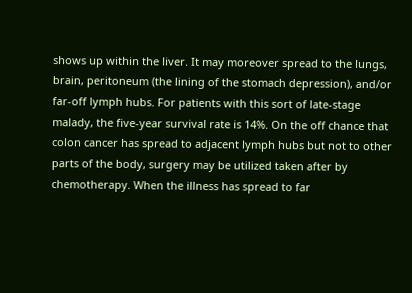shows up within the liver. It may moreover spread to the lungs, brain, peritoneum (the lining of the stomach depression), and/or far-off lymph hubs. For patients with this sort of late-stage malady, the five-year survival rate is 14%. On the off chance that colon cancer has spread to adjacent lymph hubs but not to other parts of the body, surgery may be utilized taken after by chemotherapy. When the illness has spread to far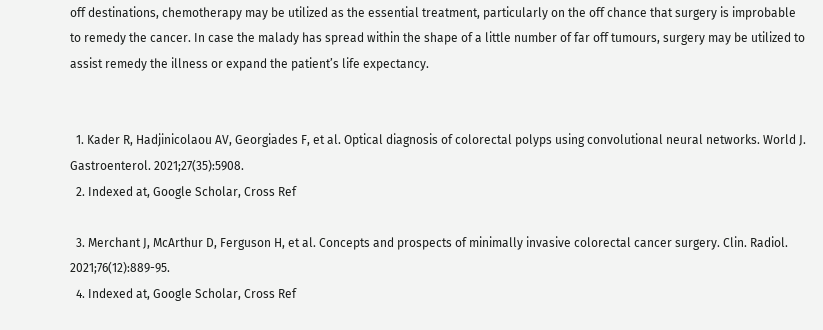off destinations, chemotherapy may be utilized as the essential treatment, particularly on the off chance that surgery is improbable to remedy the cancer. In case the malady has spread within the shape of a little number of far off tumours, surgery may be utilized to assist remedy the illness or expand the patient’s life expectancy.


  1. Kader R, Hadjinicolaou AV, Georgiades F, et al. Optical diagnosis of colorectal polyps using convolutional neural networks. World J. Gastroenterol. 2021;27(35):5908.
  2. Indexed at, Google Scholar, Cross Ref

  3. Merchant J, McArthur D, Ferguson H, et al. Concepts and prospects of minimally invasive colorectal cancer surgery. Clin. Radiol. 2021;76(12):889-95.
  4. Indexed at, Google Scholar, Cross Ref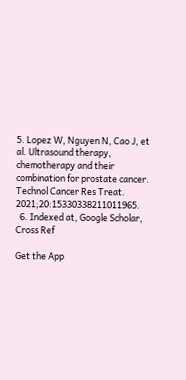5. Lopez W, Nguyen N, Cao J, et al. Ultrasound therapy, chemotherapy and their combination for prostate cancer. Technol Cancer Res Treat. 2021;20:15330338211011965.
  6. Indexed at, Google Scholar, Cross Ref

Get the App